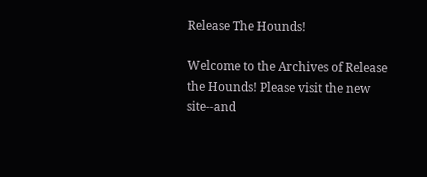Release The Hounds!

Welcome to the Archives of Release the Hounds! Please visit the new site--and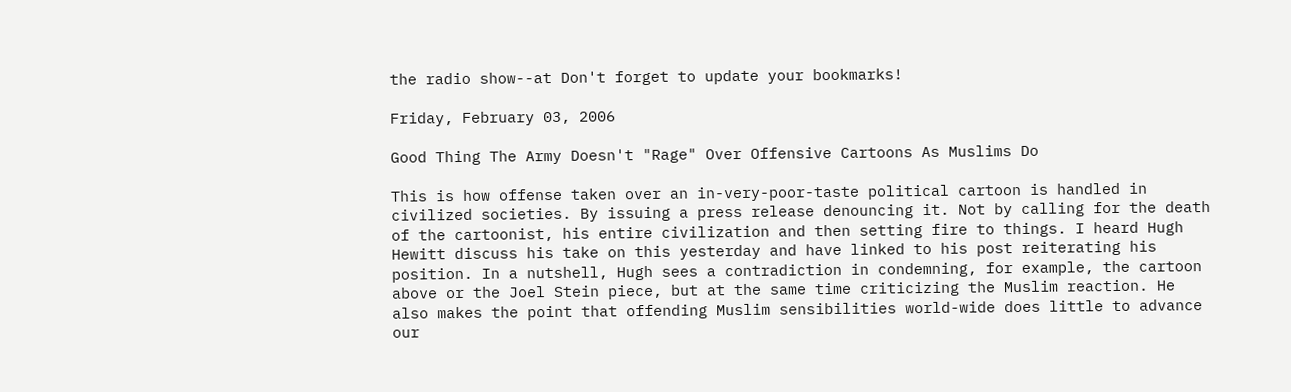the radio show--at Don't forget to update your bookmarks!

Friday, February 03, 2006

Good Thing The Army Doesn't "Rage" Over Offensive Cartoons As Muslims Do

This is how offense taken over an in-very-poor-taste political cartoon is handled in civilized societies. By issuing a press release denouncing it. Not by calling for the death of the cartoonist, his entire civilization and then setting fire to things. I heard Hugh Hewitt discuss his take on this yesterday and have linked to his post reiterating his position. In a nutshell, Hugh sees a contradiction in condemning, for example, the cartoon above or the Joel Stein piece, but at the same time criticizing the Muslim reaction. He also makes the point that offending Muslim sensibilities world-wide does little to advance our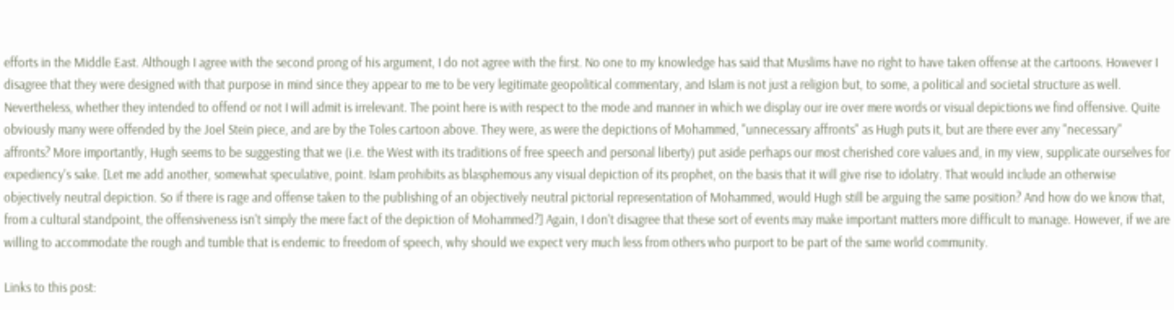efforts in the Middle East. Although I agree with the second prong of his argument, I do not agree with the first. No one to my knowledge has said that Muslims have no right to have taken offense at the cartoons. However I disagree that they were designed with that purpose in mind since they appear to me to be very legitimate geopolitical commentary, and Islam is not just a religion but, to some, a political and societal structure as well. Nevertheless, whether they intended to offend or not I will admit is irrelevant. The point here is with respect to the mode and manner in which we display our ire over mere words or visual depictions we find offensive. Quite obviously many were offended by the Joel Stein piece, and are by the Toles cartoon above. They were, as were the depictions of Mohammed, "unnecessary affronts" as Hugh puts it, but are there ever any "necessary" affronts? More importantly, Hugh seems to be suggesting that we (i.e. the West with its traditions of free speech and personal liberty) put aside perhaps our most cherished core values and, in my view, supplicate ourselves for expediency's sake. [Let me add another, somewhat speculative, point. Islam prohibits as blasphemous any visual depiction of its prophet, on the basis that it will give rise to idolatry. That would include an otherwise objectively neutral depiction. So if there is rage and offense taken to the publishing of an objectively neutral pictorial representation of Mohammed, would Hugh still be arguing the same position? And how do we know that, from a cultural standpoint, the offensiveness isn't simply the mere fact of the depiction of Mohammed?] Again, I don't disagree that these sort of events may make important matters more difficult to manage. However, if we are willing to accommodate the rough and tumble that is endemic to freedom of speech, why should we expect very much less from others who purport to be part of the same world community.

Links to this post: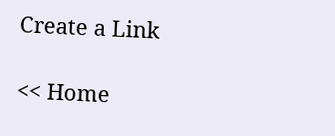Create a Link

<< Home